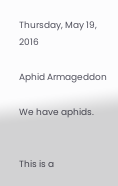Thursday, May 19, 2016

Aphid Armageddon

We have aphids.


This is a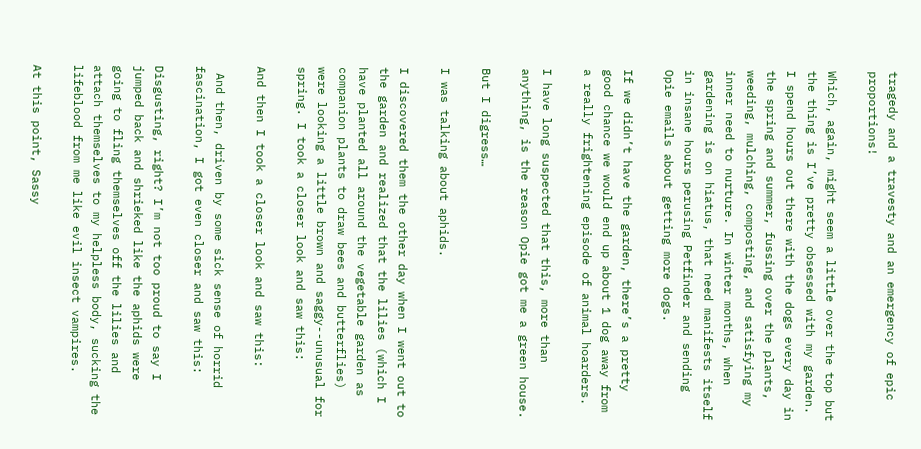tragedy and a travesty and an emergency of epic proportions!

Which, again, might seem a little over the top but the thing is I’ve pretty obsessed with my garden.  I spend hours out there with the dogs every day in the spring and summer, fussing over the plants, weeding, mulching, composting, and satisfying my inner need to nurture. In winter months, when gardening is on hiatus, that need manifests itself in insane hours perusing Petfinder and sending Opie emails about getting more dogs.

If we didn’t have the garden, there’s a pretty good chance we would end up about 1 dog away from a really frightening episode of animal hoarders.

I have long suspected that this, more than anything, is the reason Opie got me a green house.

But I digress…

I was talking about aphids.

I discovered them the other day when I went out to the garden and realized that the lilies (which I have planted all around the vegetable garden as companion plants to draw bees and butterflies) were looking a little brown and saggy--unusual for spring. I took a closer look and saw this:

And then I took a closer look and saw this:

 And then, driven by some sick sense of horrid fascination, I got even closer and saw this:

Disgusting, right? I’m not too proud to say I jumped back and shrieked like the aphids were going to fling themselves off the lilies and attach themselves to my helpless body, sucking the lifeblood from me like evil insect vampires.

At this point, Sassy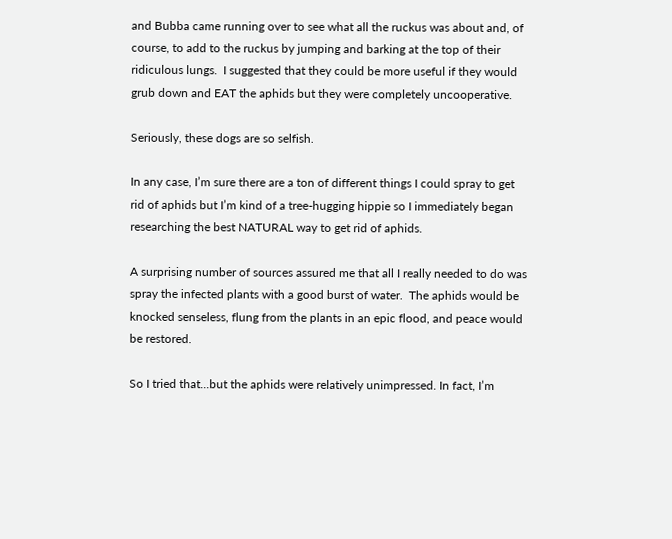and Bubba came running over to see what all the ruckus was about and, of course, to add to the ruckus by jumping and barking at the top of their ridiculous lungs.  I suggested that they could be more useful if they would grub down and EAT the aphids but they were completely uncooperative.

Seriously, these dogs are so selfish.

In any case, I’m sure there are a ton of different things I could spray to get rid of aphids but I’m kind of a tree-hugging hippie so I immediately began researching the best NATURAL way to get rid of aphids.

A surprising number of sources assured me that all I really needed to do was spray the infected plants with a good burst of water.  The aphids would be knocked senseless, flung from the plants in an epic flood, and peace would be restored.

So I tried that...but the aphids were relatively unimpressed. In fact, I’m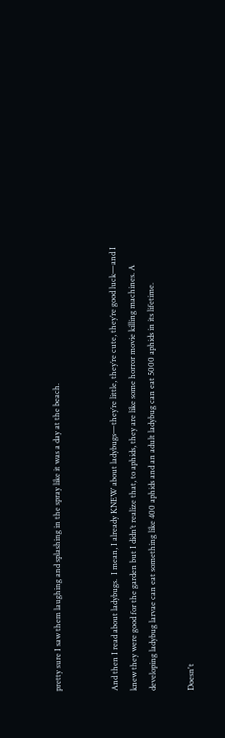pretty sure I saw them laughing and splashing in the spray like it was a day at the beach.


And then I read about ladybugs.  I mean, I already KNEW about ladybugs—they’re little, they’re cute, they’re good luck—and I knew they were good for the garden but I didn’t realize that, to aphids, they are like some horror movie killing machines. A developing ladybug larvae can eat something like 400 aphids and an adult ladybug can eat 5000 aphids in its lifetime.

Doesn't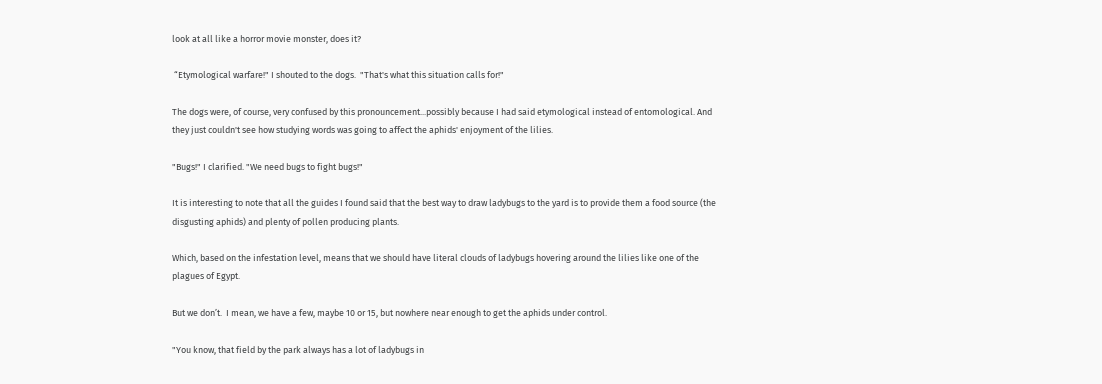look at all like a horror movie monster, does it?

 “Etymological warfare!" I shouted to the dogs.  "That's what this situation calls for!"

The dogs were, of course, very confused by this pronouncement...possibly because I had said etymological instead of entomological. And they just couldn't see how studying words was going to affect the aphids' enjoyment of the lilies.

"Bugs!" I clarified. "We need bugs to fight bugs!"

It is interesting to note that all the guides I found said that the best way to draw ladybugs to the yard is to provide them a food source (the disgusting aphids) and plenty of pollen producing plants.

Which, based on the infestation level, means that we should have literal clouds of ladybugs hovering around the lilies like one of the plagues of Egypt.

But we don’t.  I mean, we have a few, maybe 10 or 15, but nowhere near enough to get the aphids under control.

"You know, that field by the park always has a lot of ladybugs in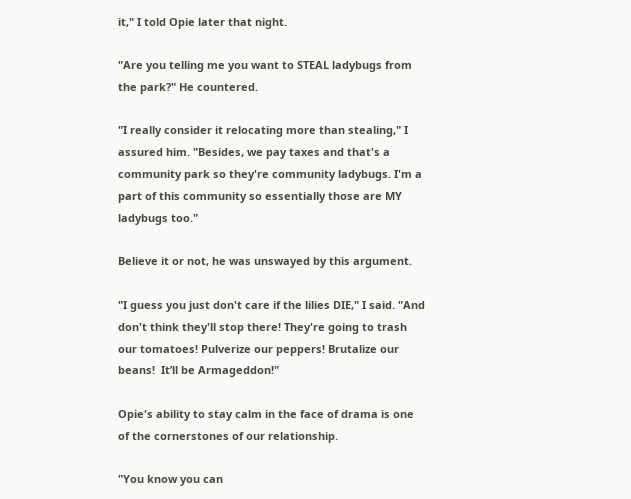it," I told Opie later that night.

"Are you telling me you want to STEAL ladybugs from the park?" He countered.

"I really consider it relocating more than stealing," I assured him. "Besides, we pay taxes and that's a community park so they're community ladybugs. I'm a part of this community so essentially those are MY ladybugs too."

Believe it or not, he was unswayed by this argument.

"I guess you just don't care if the lilies DIE," I said. "And don't think they'll stop there! They're going to trash our tomatoes! Pulverize our peppers! Brutalize our beans!  It’ll be Armageddon!"

Opie's ability to stay calm in the face of drama is one of the cornerstones of our relationship.

"You know you can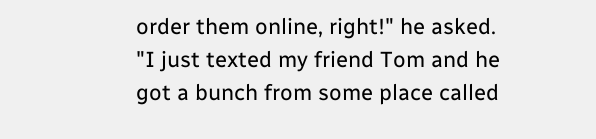order them online, right!" he asked. "I just texted my friend Tom and he got a bunch from some place called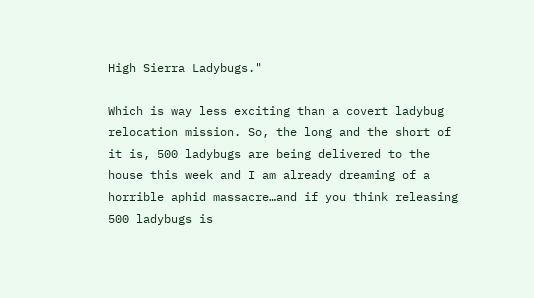High Sierra Ladybugs."

Which is way less exciting than a covert ladybug relocation mission. So, the long and the short of it is, 500 ladybugs are being delivered to the house this week and I am already dreaming of a horrible aphid massacre…and if you think releasing 500 ladybugs is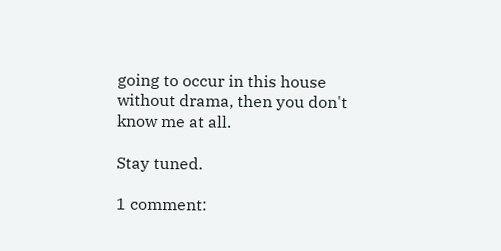going to occur in this house without drama, then you don't know me at all.

Stay tuned.

1 comment: